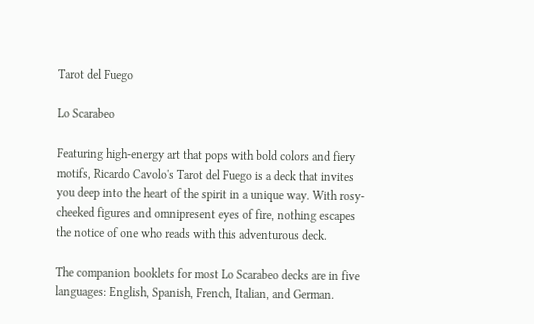Tarot del Fuego

Lo Scarabeo

Featuring high-energy art that pops with bold colors and fiery motifs, Ricardo Cavolo's Tarot del Fuego is a deck that invites you deep into the heart of the spirit in a unique way. With rosy-cheeked figures and omnipresent eyes of fire, nothing escapes the notice of one who reads with this adventurous deck.

The companion booklets for most Lo Scarabeo decks are in five languages: English, Spanish, French, Italian, and German.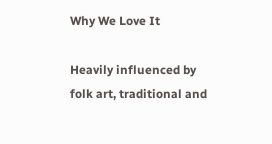Why We Love It

Heavily influenced by folk art, traditional and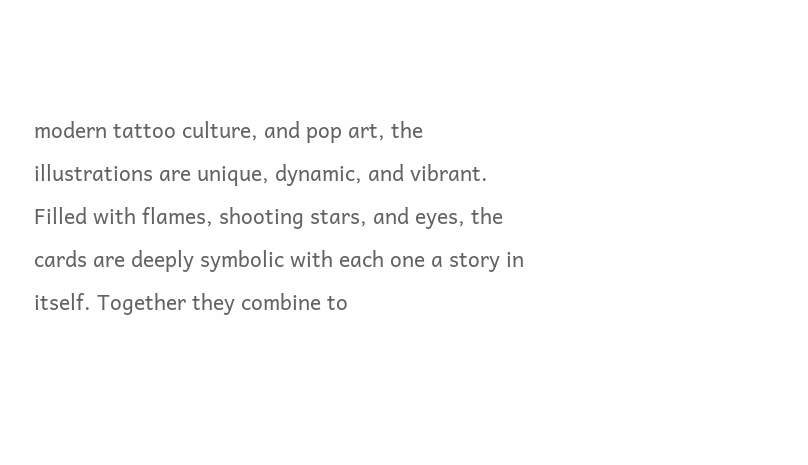modern tattoo culture, and pop art, the illustrations are unique, dynamic, and vibrant. Filled with flames, shooting stars, and eyes, the cards are deeply symbolic with each one a story in itself. Together they combine to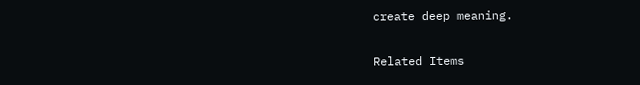create deep meaning.

Related Items